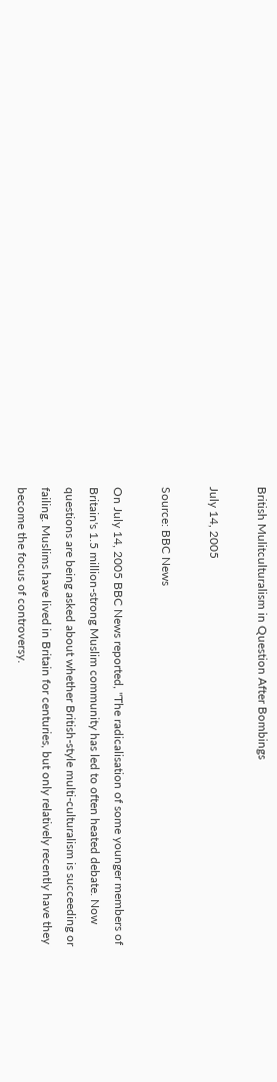British Mulitculturalism in Question After Bombings

July 14, 2005

Source: BBC News

On July 14, 2005 BBC News reported, "The radicalisation of some younger members of Britain's 1.5 million-strong Muslim community has led to often heated debate. Now questions are being asked about whether British-style multi-culturalism is succeeding or failing. Muslims have lived in Britain for centuries, but only relatively recently have they become the focus of controversy.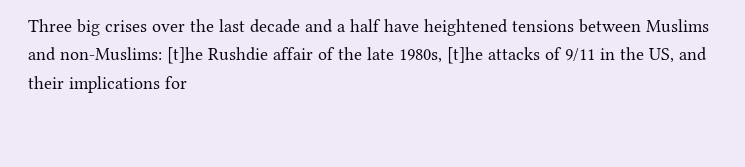Three big crises over the last decade and a half have heightened tensions between Muslims and non-Muslims: [t]he Rushdie affair of the late 1980s, [t]he attacks of 9/11 in the US, and their implications for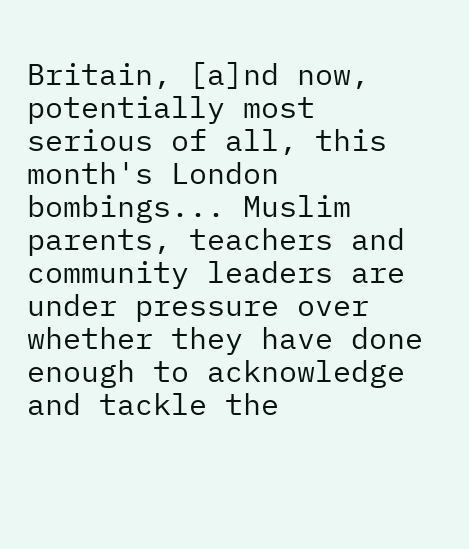Britain, [a]nd now, potentially most serious of all, this month's London bombings... Muslim parents, teachers and community leaders are under pressure over whether they have done enough to acknowledge and tackle the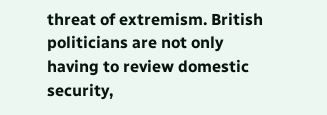threat of extremism. British politicians are not only having to review domestic security,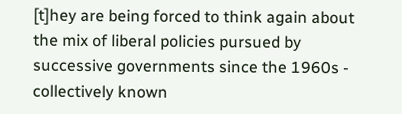[t]hey are being forced to think again about the mix of liberal policies pursued by successive governments since the 1960s - collectively known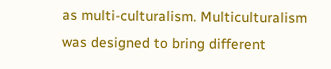as multi-culturalism. Multiculturalism was designed to bring different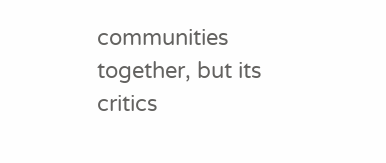communities together, but its critics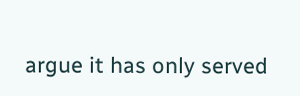argue it has only served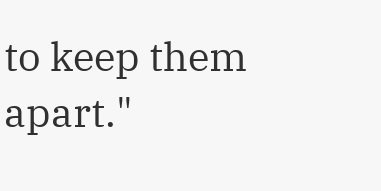to keep them apart."